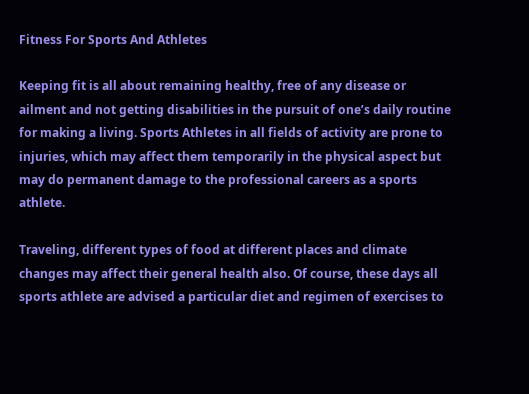Fitness For Sports And Athletes

Keeping fit is all about remaining healthy, free of any disease or ailment and not getting disabilities in the pursuit of one’s daily routine for making a living. Sports Athletes in all fields of activity are prone to injuries, which may affect them temporarily in the physical aspect but may do permanent damage to the professional careers as a sports athlete.

Traveling, different types of food at different places and climate changes may affect their general health also. Of course, these days all sports athlete are advised a particular diet and regimen of exercises to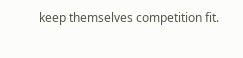keep themselves competition fit.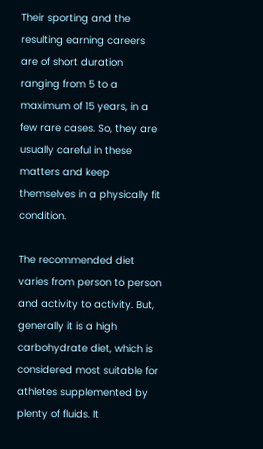Their sporting and the resulting earning careers are of short duration ranging from 5 to a maximum of 15 years, in a few rare cases. So, they are usually careful in these matters and keep themselves in a physically fit condition.

The recommended diet varies from person to person and activity to activity. But, generally it is a high carbohydrate diet, which is considered most suitable for athletes supplemented by plenty of fluids. It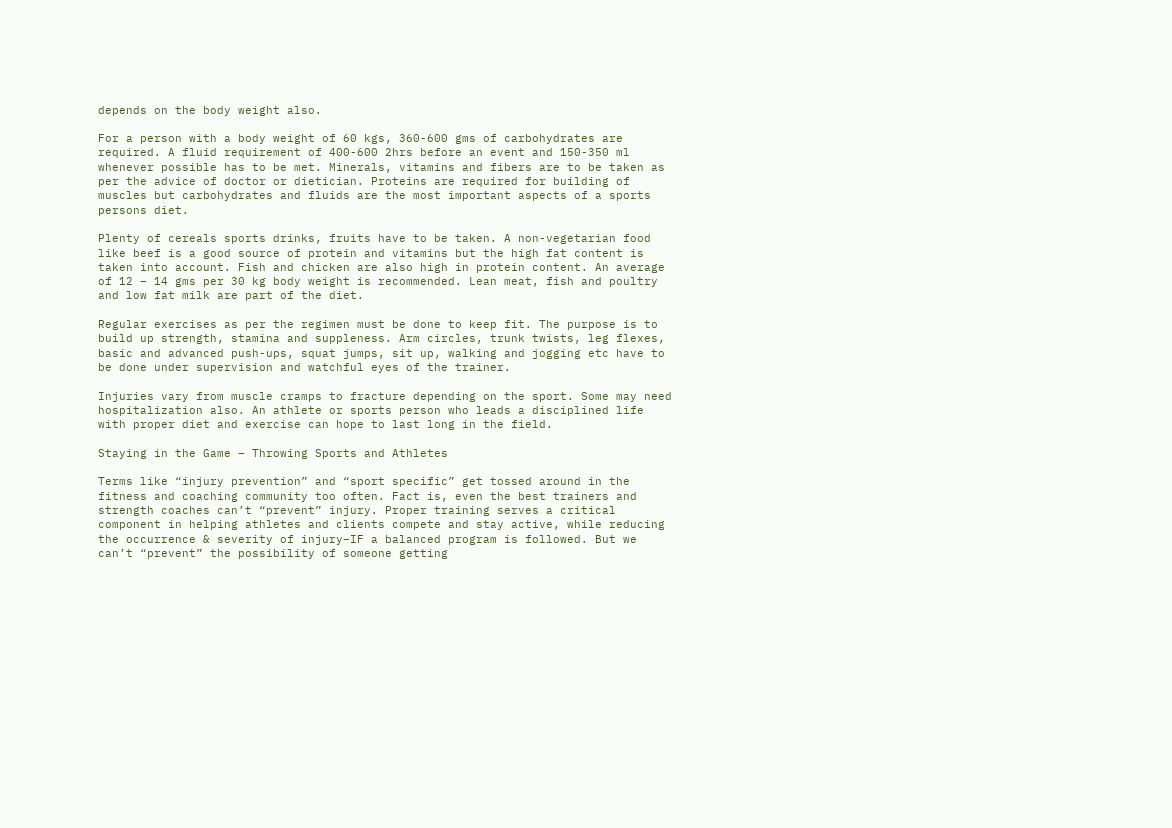depends on the body weight also.

For a person with a body weight of 60 kgs, 360-600 gms of carbohydrates are required. A fluid requirement of 400-600 2hrs before an event and 150-350 ml whenever possible has to be met. Minerals, vitamins and fibers are to be taken as per the advice of doctor or dietician. Proteins are required for building of muscles but carbohydrates and fluids are the most important aspects of a sports persons diet.

Plenty of cereals sports drinks, fruits have to be taken. A non-vegetarian food like beef is a good source of protein and vitamins but the high fat content is taken into account. Fish and chicken are also high in protein content. An average of 12 – 14 gms per 30 kg body weight is recommended. Lean meat, fish and poultry and low fat milk are part of the diet.

Regular exercises as per the regimen must be done to keep fit. The purpose is to build up strength, stamina and suppleness. Arm circles, trunk twists, leg flexes, basic and advanced push-ups, squat jumps, sit up, walking and jogging etc have to be done under supervision and watchful eyes of the trainer.

Injuries vary from muscle cramps to fracture depending on the sport. Some may need hospitalization also. An athlete or sports person who leads a disciplined life with proper diet and exercise can hope to last long in the field.

Staying in the Game – Throwing Sports and Athletes

Terms like “injury prevention” and “sport specific” get tossed around in the fitness and coaching community too often. Fact is, even the best trainers and strength coaches can’t “prevent” injury. Proper training serves a critical component in helping athletes and clients compete and stay active, while reducing the occurrence & severity of injury–IF a balanced program is followed. But we can’t “prevent” the possibility of someone getting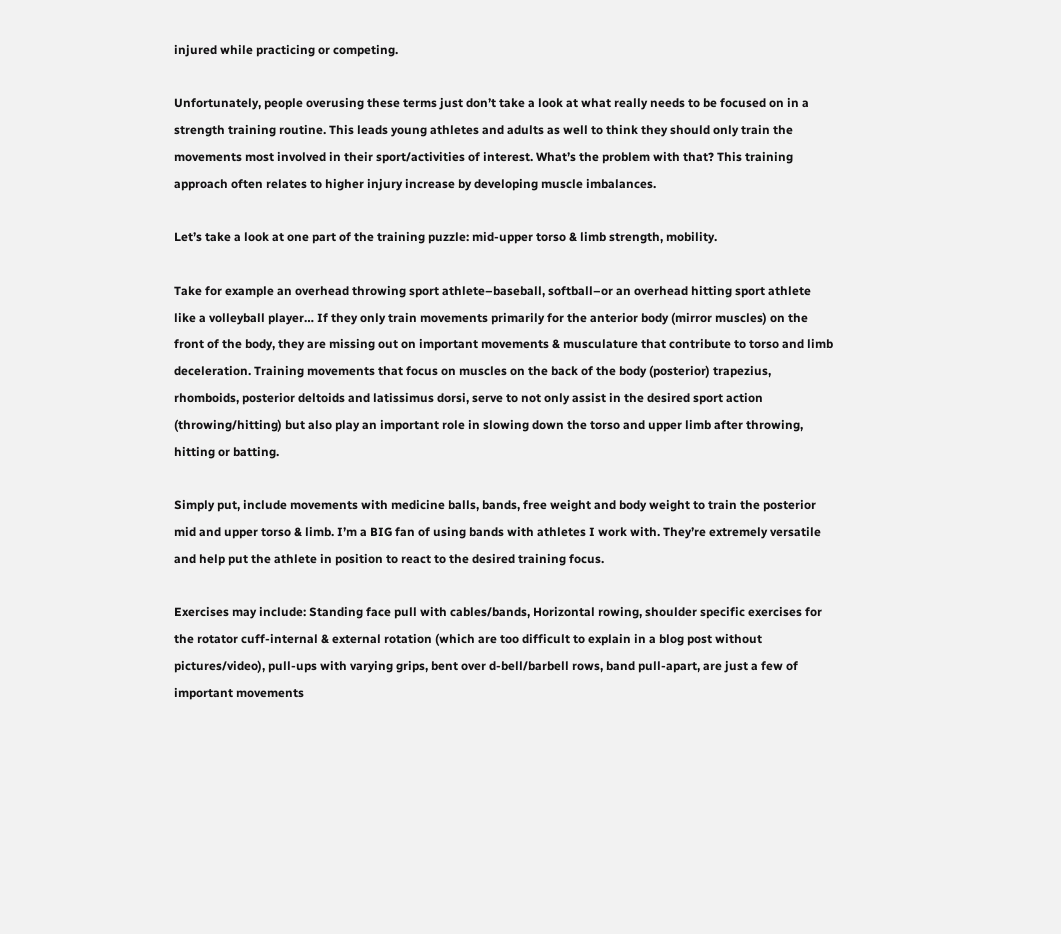injured while practicing or competing.

Unfortunately, people overusing these terms just don’t take a look at what really needs to be focused on in a strength training routine. This leads young athletes and adults as well to think they should only train the movements most involved in their sport/activities of interest. What’s the problem with that? This training approach often relates to higher injury increase by developing muscle imbalances.

Let’s take a look at one part of the training puzzle: mid-upper torso & limb strength, mobility.

Take for example an overhead throwing sport athlete–baseball, softball–or an overhead hitting sport athlete like a volleyball player… If they only train movements primarily for the anterior body (mirror muscles) on the front of the body, they are missing out on important movements & musculature that contribute to torso and limb deceleration. Training movements that focus on muscles on the back of the body (posterior) trapezius, rhomboids, posterior deltoids and latissimus dorsi, serve to not only assist in the desired sport action (throwing/hitting) but also play an important role in slowing down the torso and upper limb after throwing, hitting or batting.

Simply put, include movements with medicine balls, bands, free weight and body weight to train the posterior mid and upper torso & limb. I’m a BIG fan of using bands with athletes I work with. They’re extremely versatile and help put the athlete in position to react to the desired training focus.

Exercises may include: Standing face pull with cables/bands, Horizontal rowing, shoulder specific exercises for the rotator cuff-internal & external rotation (which are too difficult to explain in a blog post without pictures/video), pull-ups with varying grips, bent over d-bell/barbell rows, band pull-apart, are just a few of important movements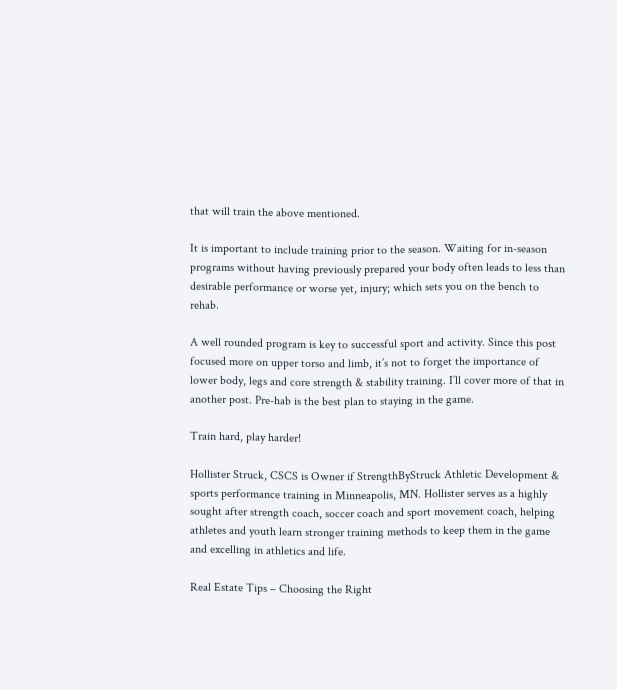that will train the above mentioned.

It is important to include training prior to the season. Waiting for in-season programs without having previously prepared your body often leads to less than desirable performance or worse yet, injury; which sets you on the bench to rehab.

A well rounded program is key to successful sport and activity. Since this post focused more on upper torso and limb, it’s not to forget the importance of lower body, legs and core strength & stability training. I’ll cover more of that in another post. Pre-hab is the best plan to staying in the game.

Train hard, play harder!

Hollister Struck, CSCS is Owner if StrengthByStruck Athletic Development & sports performance training in Minneapolis, MN. Hollister serves as a highly sought after strength coach, soccer coach and sport movement coach, helping athletes and youth learn stronger training methods to keep them in the game and excelling in athletics and life.

Real Estate Tips – Choosing the Right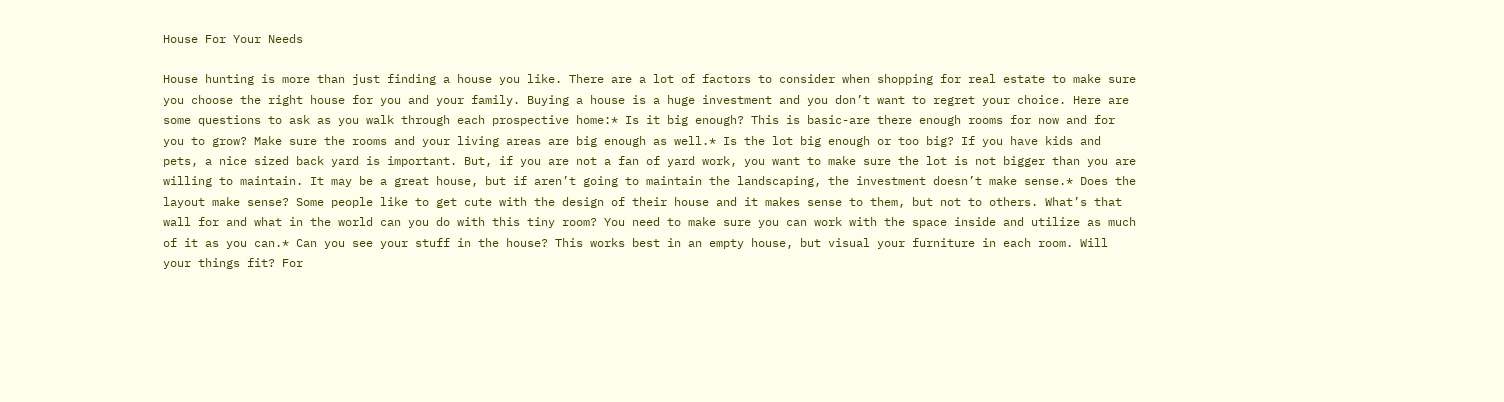House For Your Needs

House hunting is more than just finding a house you like. There are a lot of factors to consider when shopping for real estate to make sure you choose the right house for you and your family. Buying a house is a huge investment and you don’t want to regret your choice. Here are some questions to ask as you walk through each prospective home:* Is it big enough? This is basic-are there enough rooms for now and for you to grow? Make sure the rooms and your living areas are big enough as well.* Is the lot big enough or too big? If you have kids and pets, a nice sized back yard is important. But, if you are not a fan of yard work, you want to make sure the lot is not bigger than you are willing to maintain. It may be a great house, but if aren’t going to maintain the landscaping, the investment doesn’t make sense.* Does the layout make sense? Some people like to get cute with the design of their house and it makes sense to them, but not to others. What’s that wall for and what in the world can you do with this tiny room? You need to make sure you can work with the space inside and utilize as much of it as you can.* Can you see your stuff in the house? This works best in an empty house, but visual your furniture in each room. Will your things fit? For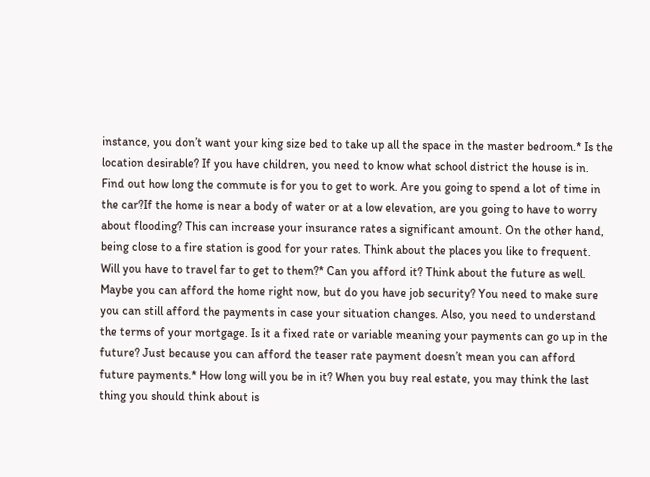instance, you don’t want your king size bed to take up all the space in the master bedroom.* Is the location desirable? If you have children, you need to know what school district the house is in. Find out how long the commute is for you to get to work. Are you going to spend a lot of time in the car?If the home is near a body of water or at a low elevation, are you going to have to worry about flooding? This can increase your insurance rates a significant amount. On the other hand, being close to a fire station is good for your rates. Think about the places you like to frequent. Will you have to travel far to get to them?* Can you afford it? Think about the future as well. Maybe you can afford the home right now, but do you have job security? You need to make sure you can still afford the payments in case your situation changes. Also, you need to understand the terms of your mortgage. Is it a fixed rate or variable meaning your payments can go up in the future? Just because you can afford the teaser rate payment doesn’t mean you can afford future payments.* How long will you be in it? When you buy real estate, you may think the last thing you should think about is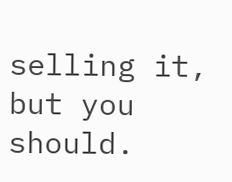selling it, but you should.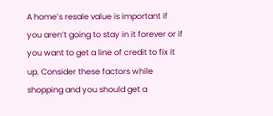A home’s resale value is important if you aren’t going to stay in it forever or if you want to get a line of credit to fix it up. Consider these factors while shopping and you should get a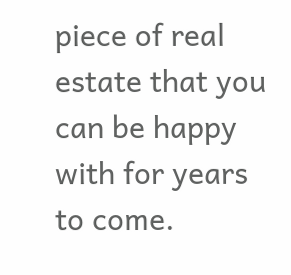piece of real estate that you can be happy with for years to come.